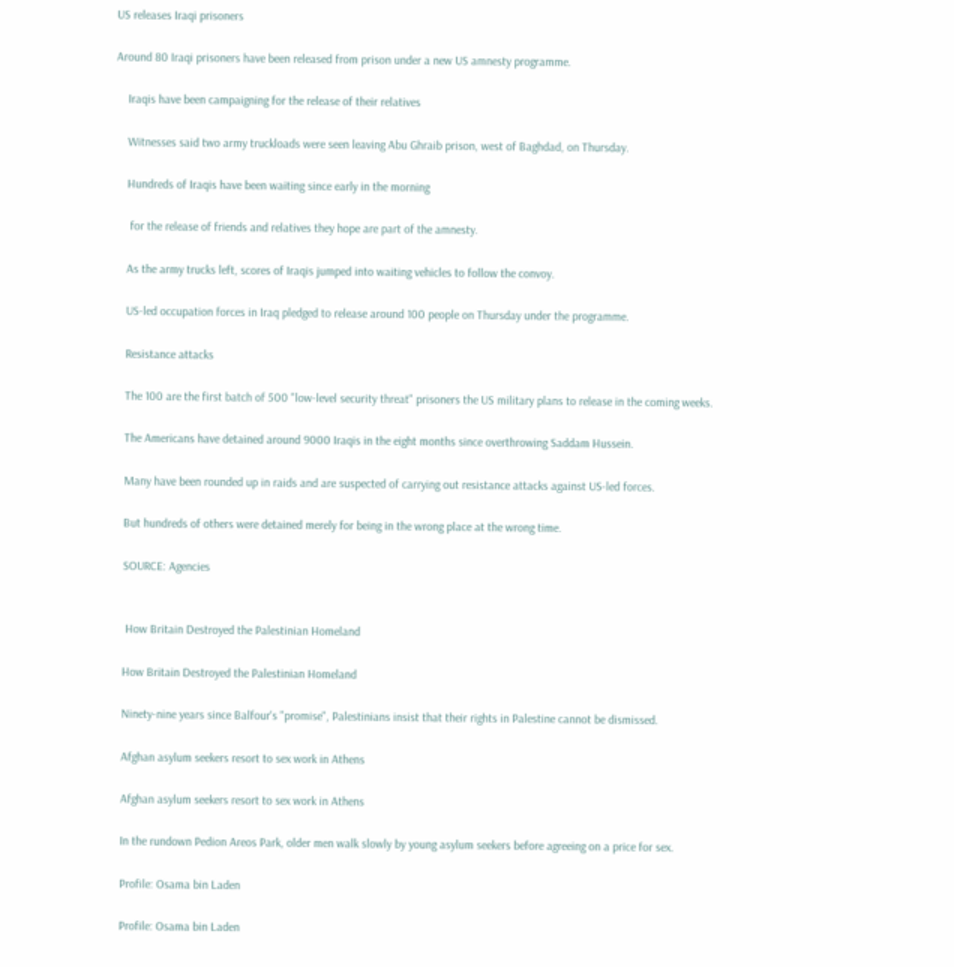US releases Iraqi prisoners

Around 80 Iraqi prisoners have been released from prison under a new US amnesty programme.

    Iraqis have been campaigning for the release of their relatives

    Witnesses said two army truckloads were seen leaving Abu Ghraib prison, west of Baghdad, on Thursday.

    Hundreds of Iraqis have been waiting since early in the morning

     for the release of friends and relatives they hope are part of the amnesty.

    As the army trucks left, scores of Iraqis jumped into waiting vehicles to follow the convoy.

    US-led occupation forces in Iraq pledged to release around 100 people on Thursday under the programme.

    Resistance attacks

    The 100 are the first batch of 500 "low-level security threat" prisoners the US military plans to release in the coming weeks.

    The Americans have detained around 9000 Iraqis in the eight months since overthrowing Saddam Hussein.

    Many have been rounded up in raids and are suspected of carrying out resistance attacks against US-led forces.

    But hundreds of others were detained merely for being in the wrong place at the wrong time.

    SOURCE: Agencies


     How Britain Destroyed the Palestinian Homeland

    How Britain Destroyed the Palestinian Homeland

    Ninety-nine years since Balfour's "promise", Palestinians insist that their rights in Palestine cannot be dismissed.

    Afghan asylum seekers resort to sex work in Athens

    Afghan asylum seekers resort to sex work in Athens

    In the rundown Pedion Areos Park, older men walk slowly by young asylum seekers before agreeing on a price for sex.

    Profile: Osama bin Laden

    Profile: Osama bin Laden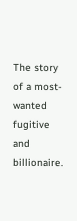The story of a most-wanted fugitive and billionaire.